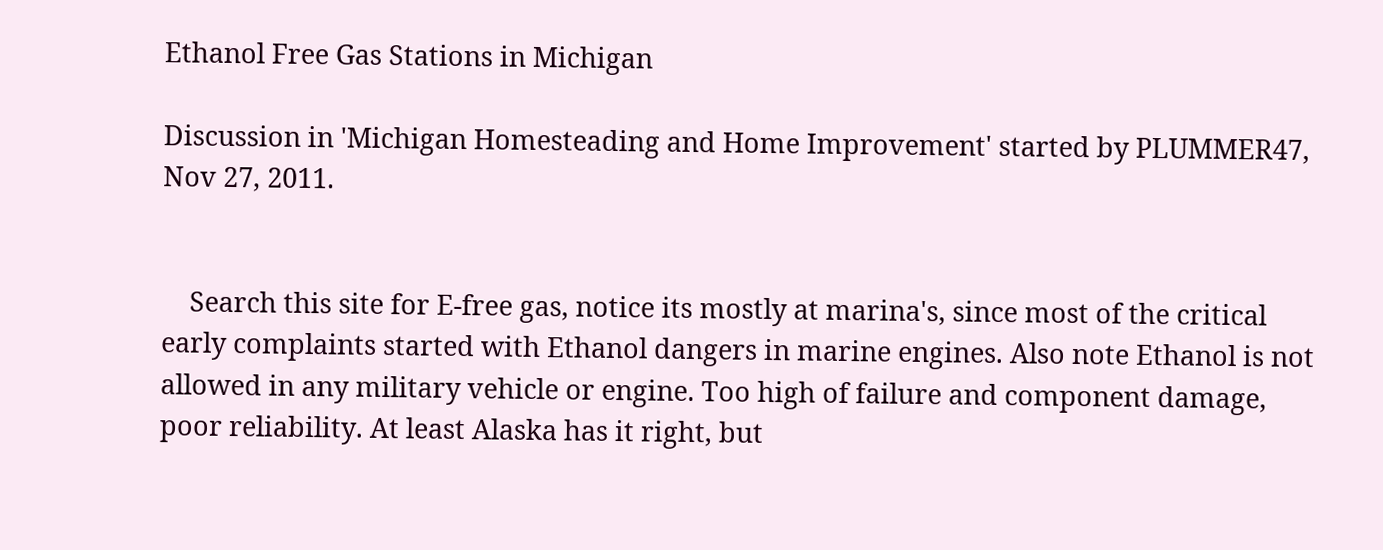Ethanol Free Gas Stations in Michigan

Discussion in 'Michigan Homesteading and Home Improvement' started by PLUMMER47, Nov 27, 2011.


    Search this site for E-free gas, notice its mostly at marina's, since most of the critical early complaints started with Ethanol dangers in marine engines. Also note Ethanol is not allowed in any military vehicle or engine. Too high of failure and component damage, poor reliability. At least Alaska has it right, but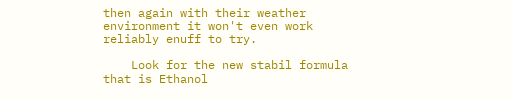then again with their weather environment it won't even work reliably enuff to try.

    Look for the new stabil formula that is Ethanol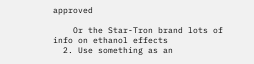approved

    Or the Star-Tron brand lots of info on ethanol effects
  2. Use something as an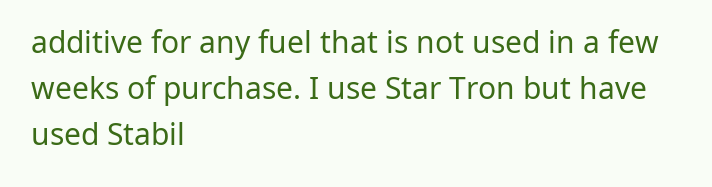additive for any fuel that is not used in a few weeks of purchase. I use Star Tron but have used Stabil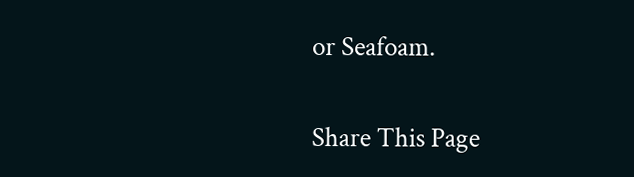or Seafoam.

Share This Page